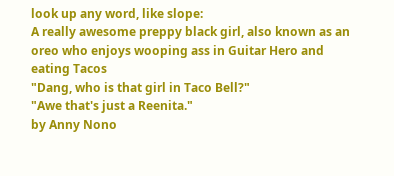look up any word, like slope:
A really awesome preppy black girl, also known as an oreo who enjoys wooping ass in Guitar Hero and eating Tacos
"Dang, who is that girl in Taco Bell?"
"Awe that's just a Reenita."
by Anny Nono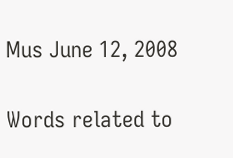Mus June 12, 2008

Words related to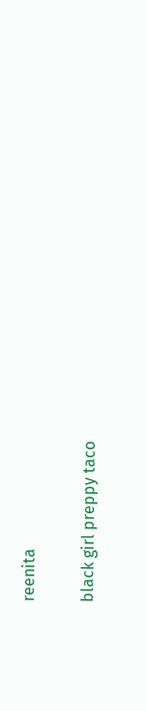reenita

black girl preppy taco